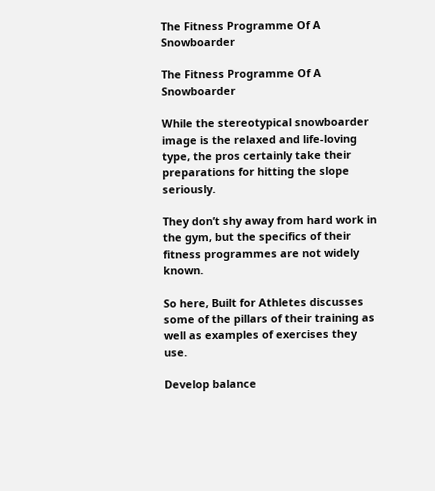The Fitness Programme Of A Snowboarder

The Fitness Programme Of A Snowboarder

While the stereotypical snowboarder image is the relaxed and life-loving type, the pros certainly take their preparations for hitting the slope seriously.

They don’t shy away from hard work in the gym, but the specifics of their fitness programmes are not widely known.

So here, Built for Athletes discusses some of the pillars of their training as well as examples of exercises they use.

Develop balance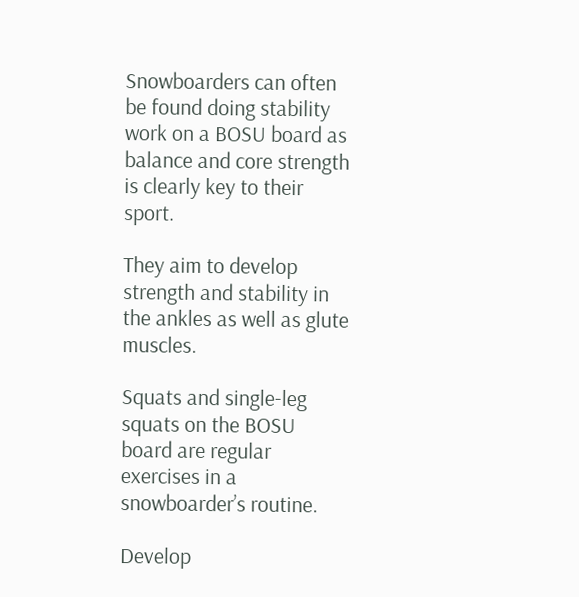Snowboarders can often be found doing stability work on a BOSU board as balance and core strength is clearly key to their sport.

They aim to develop strength and stability in the ankles as well as glute muscles.

Squats and single-leg squats on the BOSU board are regular exercises in a snowboarder’s routine.

Develop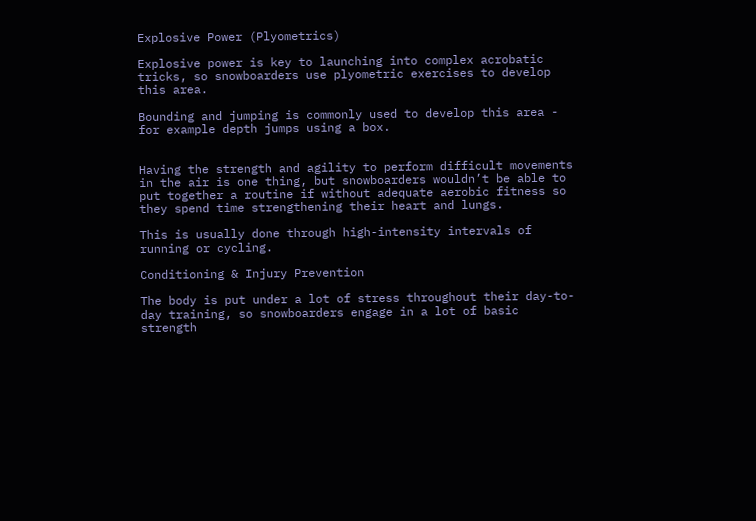Explosive Power (Plyometrics)

Explosive power is key to launching into complex acrobatic tricks, so snowboarders use plyometric exercises to develop this area.

Bounding and jumping is commonly used to develop this area - for example depth jumps using a box.


Having the strength and agility to perform difficult movements in the air is one thing, but snowboarders wouldn’t be able to put together a routine if without adequate aerobic fitness so they spend time strengthening their heart and lungs.

This is usually done through high-intensity intervals of running or cycling.

Conditioning & Injury Prevention

The body is put under a lot of stress throughout their day-to-day training, so snowboarders engage in a lot of basic strength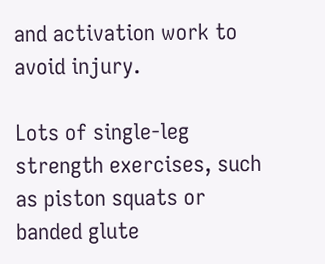and activation work to avoid injury.

Lots of single-leg strength exercises, such as piston squats or banded glute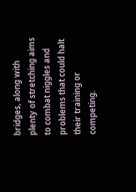bridges, along with plenty of stretching aims to combat niggles and problems that could halt their training or competing.